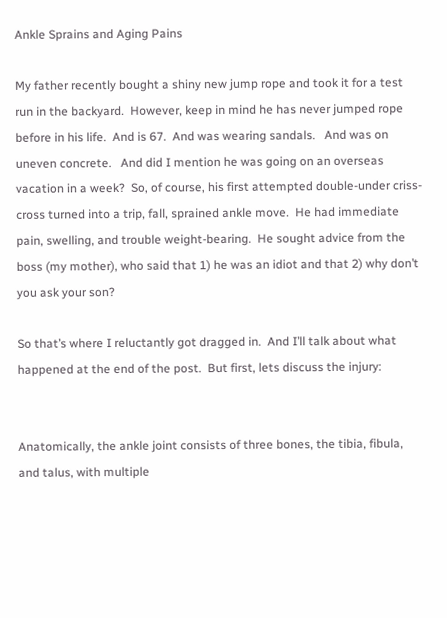Ankle Sprains and Aging Pains

My father recently bought a shiny new jump rope and took it for a test run in the backyard.  However, keep in mind he has never jumped rope before in his life.  And is 67.  And was wearing sandals.   And was on uneven concrete.   And did I mention he was going on an overseas vacation in a week?  So, of course, his first attempted double-under criss-cross turned into a trip, fall, sprained ankle move.  He had immediate pain, swelling, and trouble weight-bearing.  He sought advice from the boss (my mother), who said that 1) he was an idiot and that 2) why don’t you ask your son?

So that’s where I reluctantly got dragged in.  And I’ll talk about what happened at the end of the post.  But first, lets discuss the injury:


Anatomically, the ankle joint consists of three bones, the tibia, fibula, and talus, with multiple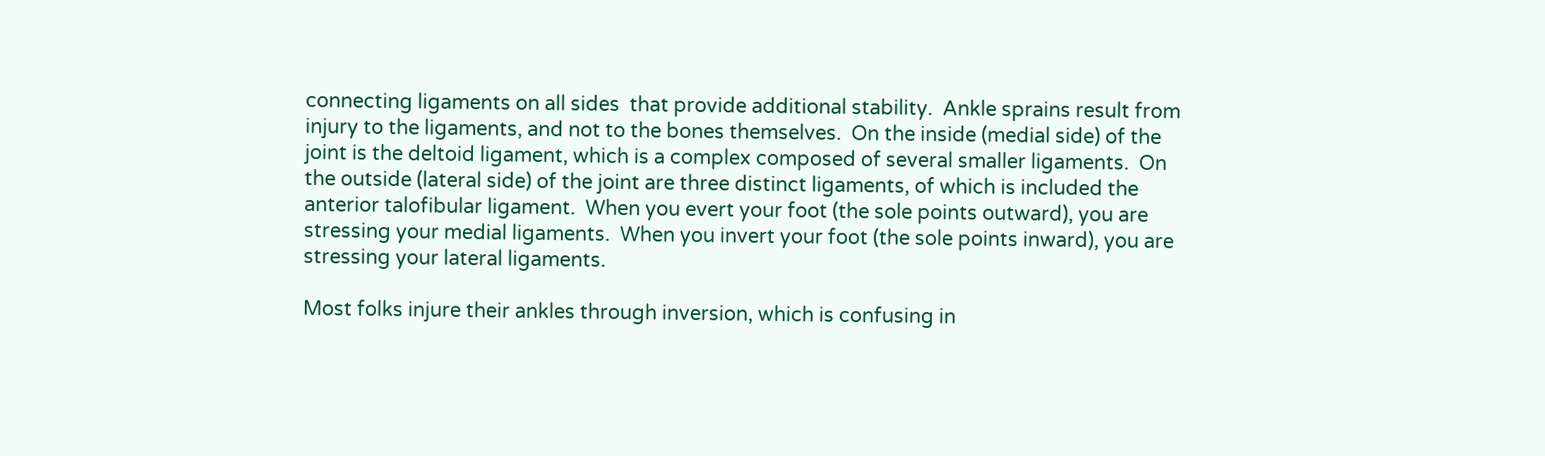connecting ligaments on all sides  that provide additional stability.  Ankle sprains result from injury to the ligaments, and not to the bones themselves.  On the inside (medial side) of the joint is the deltoid ligament, which is a complex composed of several smaller ligaments.  On the outside (lateral side) of the joint are three distinct ligaments, of which is included the anterior talofibular ligament.  When you evert your foot (the sole points outward), you are stressing your medial ligaments.  When you invert your foot (the sole points inward), you are stressing your lateral ligaments.

Most folks injure their ankles through inversion, which is confusing in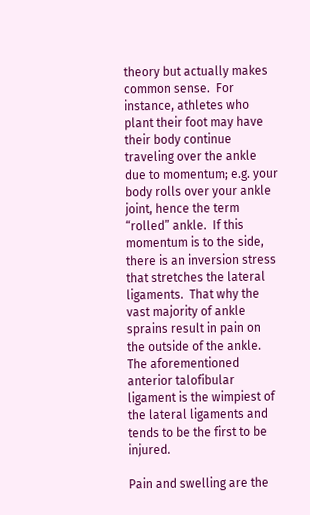theory but actually makes common sense.  For instance, athletes who plant their foot may have their body continue traveling over the ankle due to momentum; e.g. your body rolls over your ankle joint, hence the term “rolled” ankle.  If this momentum is to the side, there is an inversion stress that stretches the lateral ligaments.  That why the vast majority of ankle sprains result in pain on the outside of the ankle.  The aforementioned anterior talofibular ligament is the wimpiest of the lateral ligaments and tends to be the first to be injured.

Pain and swelling are the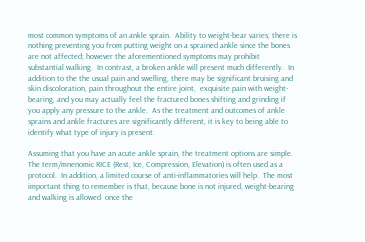most common symptoms of an ankle sprain.  Ability to weight-bear varies; there is nothing preventing you from putting weight on a sprained ankle since the bones are not affected; however the aforementioned symptoms may prohibit substantial walking.  In contrast, a broken ankle will present much differently.  In addition to the the usual pain and swelling, there may be significant bruising and skin discoloration, pain throughout the entire joint,  exquisite pain with weight-bearing, and you may actually feel the fractured bones shifting and grinding if you apply any pressure to the ankle.  As the treatment and outcomes of ankle sprains and ankle fractures are significantly different, it is key to being able to identify what type of injury is present.

Assuming that you have an acute ankle sprain, the treatment options are simple.  The term/mnenomic RICE (Rest, Ice, Compression, Elevation) is often used as a protocol.  In addition, a limited course of anti-inflammatories will help.  The most important thing to remember is that, because bone is not injured, weight-bearing and walking is allowed  once the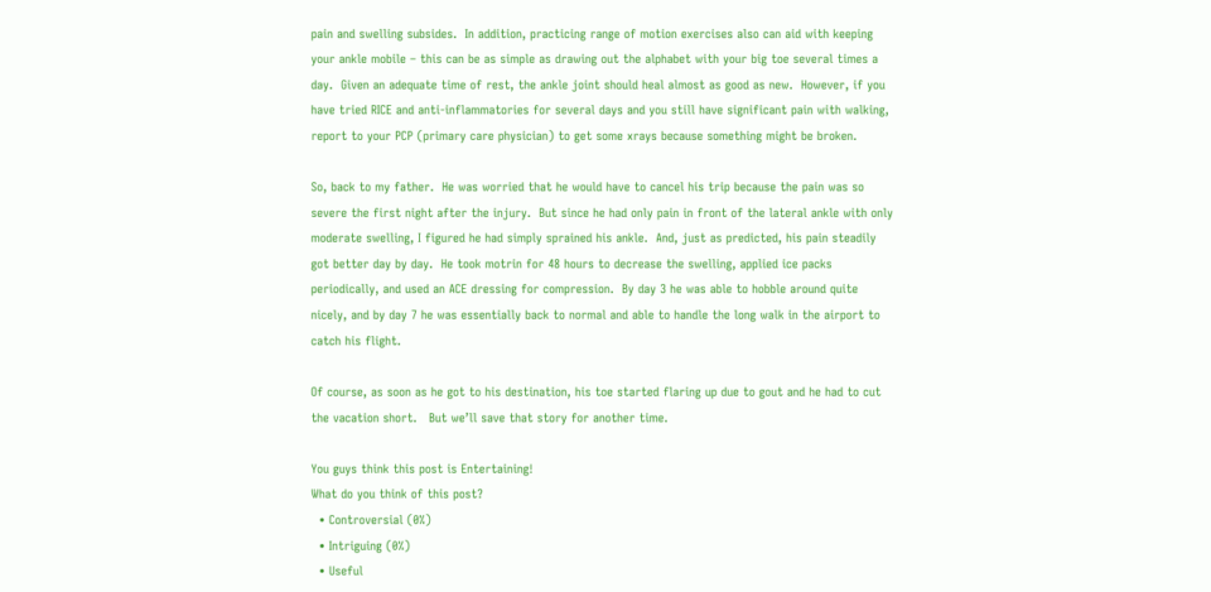pain and swelling subsides.  In addition, practicing range of motion exercises also can aid with keeping your ankle mobile – this can be as simple as drawing out the alphabet with your big toe several times a day.  Given an adequate time of rest, the ankle joint should heal almost as good as new.  However, if you have tried RICE and anti-inflammatories for several days and you still have significant pain with walking, report to your PCP (primary care physician) to get some xrays because something might be broken.

So, back to my father.  He was worried that he would have to cancel his trip because the pain was so severe the first night after the injury.  But since he had only pain in front of the lateral ankle with only moderate swelling, I figured he had simply sprained his ankle.  And, just as predicted, his pain steadily got better day by day.  He took motrin for 48 hours to decrease the swelling, applied ice packs periodically, and used an ACE dressing for compression.  By day 3 he was able to hobble around quite nicely, and by day 7 he was essentially back to normal and able to handle the long walk in the airport to catch his flight.

Of course, as soon as he got to his destination, his toe started flaring up due to gout and he had to cut the vacation short.   But we’ll save that story for another time.

You guys think this post is Entertaining!
What do you think of this post?
  • Controversial (0%)
  • Intriguing (0%)
  • Useful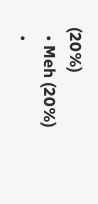(20%)
  • Meh (20%)
  •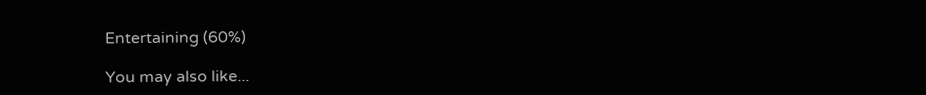Entertaining (60%)

You may also like...